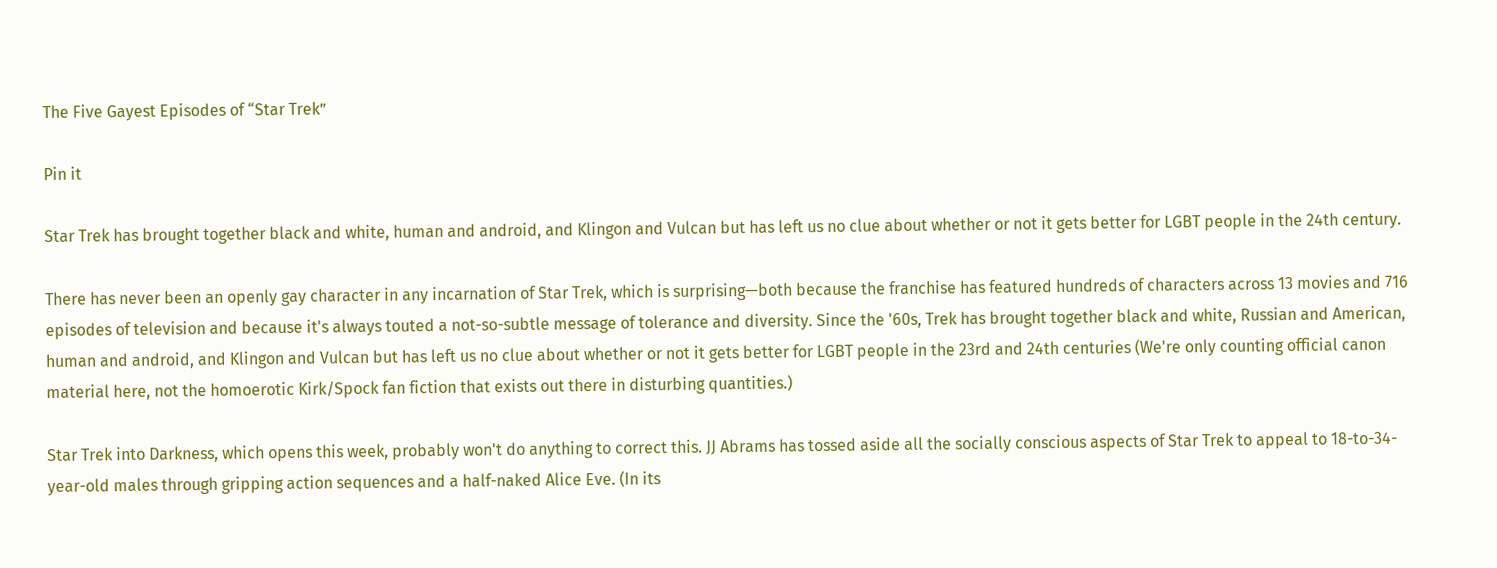The Five Gayest Episodes of “Star Trek”

Pin it

Star Trek has brought together black and white, human and android, and Klingon and Vulcan but has left us no clue about whether or not it gets better for LGBT people in the 24th century.

There has never been an openly gay character in any incarnation of Star Trek, which is surprising—both because the franchise has featured hundreds of characters across 13 movies and 716 episodes of television and because it's always touted a not-so-subtle message of tolerance and diversity. Since the '60s, Trek has brought together black and white, Russian and American, human and android, and Klingon and Vulcan but has left us no clue about whether or not it gets better for LGBT people in the 23rd and 24th centuries (We're only counting official canon material here, not the homoerotic Kirk/Spock fan fiction that exists out there in disturbing quantities.)

Star Trek into Darkness, which opens this week, probably won't do anything to correct this. JJ Abrams has tossed aside all the socially conscious aspects of Star Trek to appeal to 18-to-34-year-old males through gripping action sequences and a half-naked Alice Eve. (In its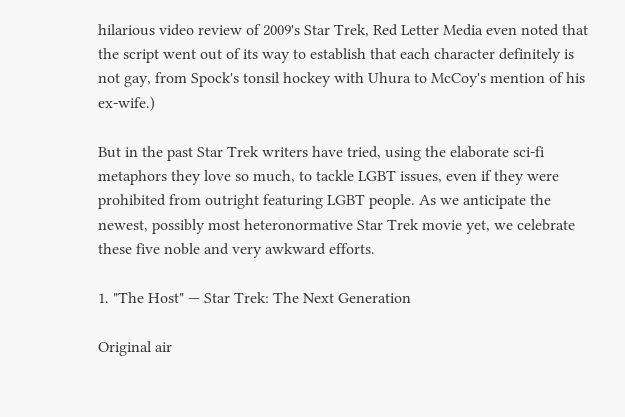hilarious video review of 2009's Star Trek, Red Letter Media even noted that the script went out of its way to establish that each character definitely is not gay, from Spock's tonsil hockey with Uhura to McCoy's mention of his ex-wife.)

But in the past Star Trek writers have tried, using the elaborate sci-fi metaphors they love so much, to tackle LGBT issues, even if they were prohibited from outright featuring LGBT people. As we anticipate the newest, possibly most heteronormative Star Trek movie yet, we celebrate these five noble and very awkward efforts.

1. "The Host" — Star Trek: The Next Generation

Original air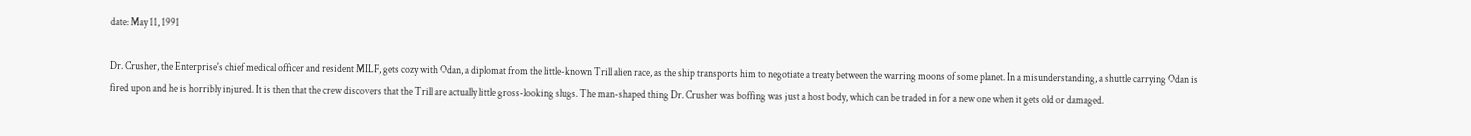date: May 11, 1991

Dr. Crusher, the Enterprise's chief medical officer and resident MILF, gets cozy with Odan, a diplomat from the little-known Trill alien race, as the ship transports him to negotiate a treaty between the warring moons of some planet. In a misunderstanding, a shuttle carrying Odan is fired upon and he is horribly injured. It is then that the crew discovers that the Trill are actually little gross-looking slugs. The man-shaped thing Dr. Crusher was boffing was just a host body, which can be traded in for a new one when it gets old or damaged.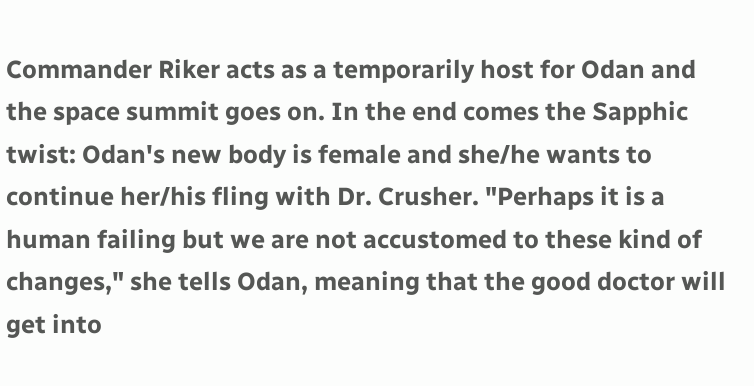Commander Riker acts as a temporarily host for Odan and the space summit goes on. In the end comes the Sapphic twist: Odan's new body is female and she/he wants to continue her/his fling with Dr. Crusher. "Perhaps it is a human failing but we are not accustomed to these kind of changes," she tells Odan, meaning that the good doctor will get into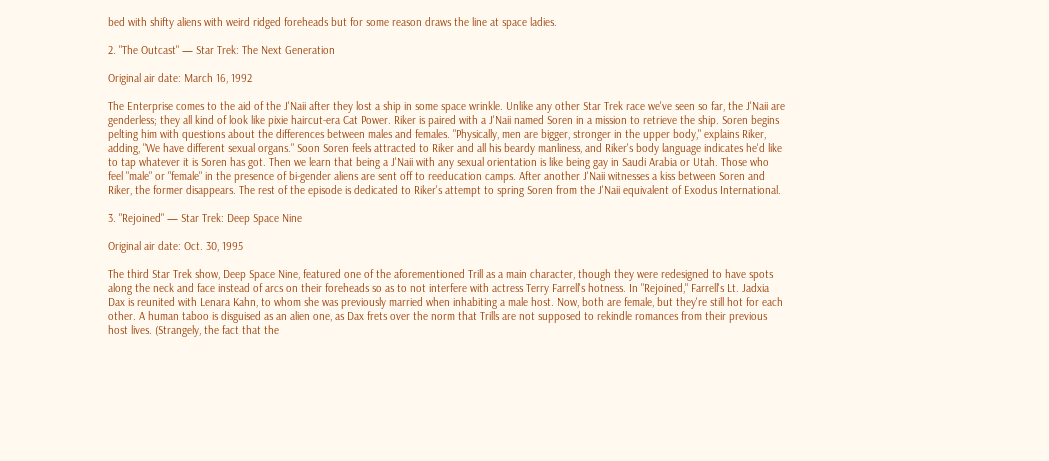bed with shifty aliens with weird ridged foreheads but for some reason draws the line at space ladies.

2. "The Outcast" — Star Trek: The Next Generation

Original air date: March 16, 1992

The Enterprise comes to the aid of the J'Naii after they lost a ship in some space wrinkle. Unlike any other Star Trek race we've seen so far, the J'Naii are genderless; they all kind of look like pixie haircut-era Cat Power. Riker is paired with a J'Naii named Soren in a mission to retrieve the ship. Soren begins pelting him with questions about the differences between males and females. "Physically, men are bigger, stronger in the upper body," explains Riker, adding, "We have different sexual organs." Soon Soren feels attracted to Riker and all his beardy manliness, and Riker's body language indicates he'd like to tap whatever it is Soren has got. Then we learn that being a J'Naii with any sexual orientation is like being gay in Saudi Arabia or Utah. Those who feel "male" or "female" in the presence of bi-gender aliens are sent off to reeducation camps. After another J'Naii witnesses a kiss between Soren and Riker, the former disappears. The rest of the episode is dedicated to Riker's attempt to spring Soren from the J'Naii equivalent of Exodus International.

3. "Rejoined" — Star Trek: Deep Space Nine

Original air date: Oct. 30, 1995

The third Star Trek show, Deep Space Nine, featured one of the aforementioned Trill as a main character, though they were redesigned to have spots along the neck and face instead of arcs on their foreheads so as to not interfere with actress Terry Farrell's hotness. In "Rejoined," Farrell's Lt. Jadxia Dax is reunited with Lenara Kahn, to whom she was previously married when inhabiting a male host. Now, both are female, but they're still hot for each other. A human taboo is disguised as an alien one, as Dax frets over the norm that Trills are not supposed to rekindle romances from their previous host lives. (Strangely, the fact that the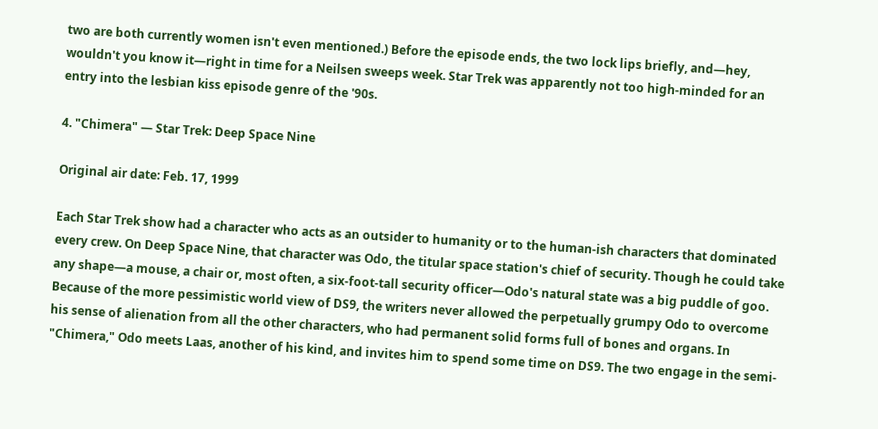two are both currently women isn't even mentioned.) Before the episode ends, the two lock lips briefly, and—hey, wouldn't you know it—right in time for a Neilsen sweeps week. Star Trek was apparently not too high-minded for an entry into the lesbian kiss episode genre of the '90s.

4. "Chimera" — Star Trek: Deep Space Nine

Original air date: Feb. 17, 1999

Each Star Trek show had a character who acts as an outsider to humanity or to the human-ish characters that dominated every crew. On Deep Space Nine, that character was Odo, the titular space station's chief of security. Though he could take any shape—a mouse, a chair or, most often, a six-foot-tall security officer—Odo's natural state was a big puddle of goo. Because of the more pessimistic world view of DS9, the writers never allowed the perpetually grumpy Odo to overcome his sense of alienation from all the other characters, who had permanent solid forms full of bones and organs. In "Chimera," Odo meets Laas, another of his kind, and invites him to spend some time on DS9. The two engage in the semi-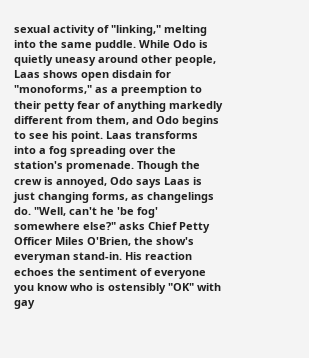sexual activity of "linking," melting into the same puddle. While Odo is quietly uneasy around other people, Laas shows open disdain for "monoforms," as a preemption to their petty fear of anything markedly different from them, and Odo begins to see his point. Laas transforms into a fog spreading over the station's promenade. Though the crew is annoyed, Odo says Laas is just changing forms, as changelings do. "Well, can't he 'be fog' somewhere else?" asks Chief Petty Officer Miles O'Brien, the show's everyman stand-in. His reaction echoes the sentiment of everyone you know who is ostensibly "OK" with gay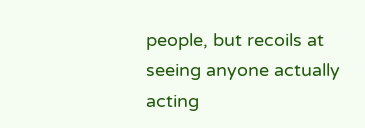people, but recoils at seeing anyone actually acting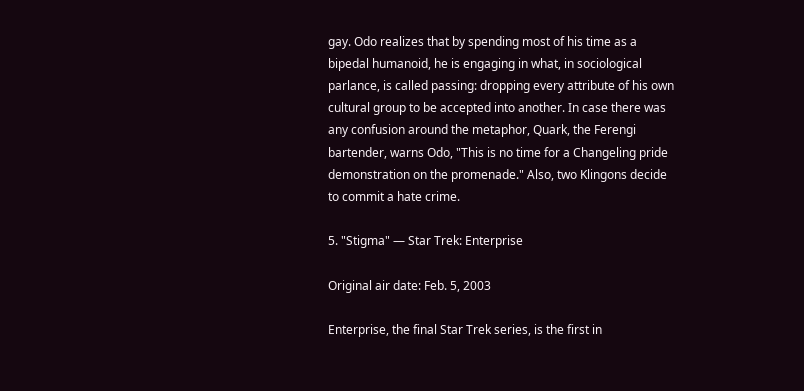gay. Odo realizes that by spending most of his time as a bipedal humanoid, he is engaging in what, in sociological parlance, is called passing: dropping every attribute of his own cultural group to be accepted into another. In case there was any confusion around the metaphor, Quark, the Ferengi bartender, warns Odo, "This is no time for a Changeling pride demonstration on the promenade." Also, two Klingons decide to commit a hate crime.

5. "Stigma" — Star Trek: Enterprise

Original air date: Feb. 5, 2003

Enterprise, the final Star Trek series, is the first in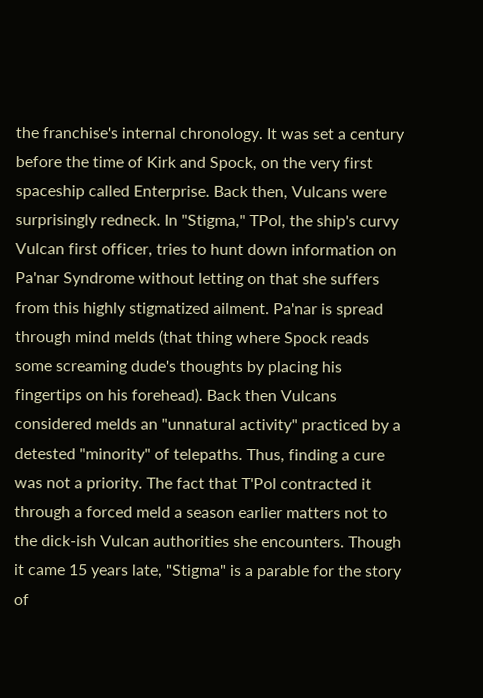the franchise's internal chronology. It was set a century before the time of Kirk and Spock, on the very first spaceship called Enterprise. Back then, Vulcans were surprisingly redneck. In "Stigma," TPol, the ship's curvy Vulcan first officer, tries to hunt down information on Pa'nar Syndrome without letting on that she suffers from this highly stigmatized ailment. Pa'nar is spread through mind melds (that thing where Spock reads some screaming dude's thoughts by placing his fingertips on his forehead). Back then Vulcans considered melds an "unnatural activity" practiced by a detested "minority" of telepaths. Thus, finding a cure was not a priority. The fact that T'Pol contracted it through a forced meld a season earlier matters not to the dick-ish Vulcan authorities she encounters. Though it came 15 years late, "Stigma" is a parable for the story of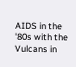AIDS in the '80s with the Vulcans in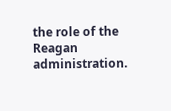the role of the Reagan administration.